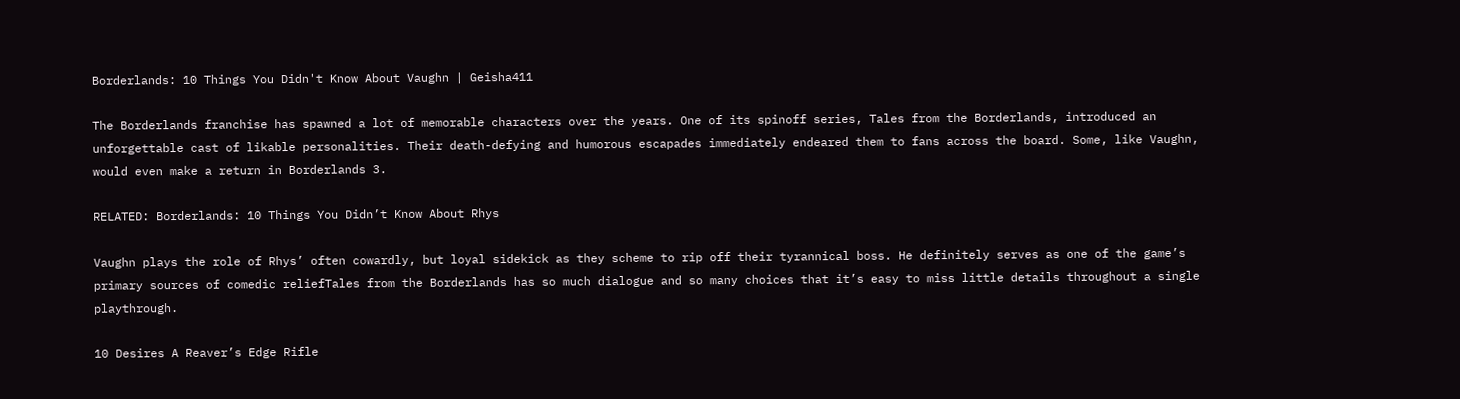Borderlands: 10 Things You Didn't Know About Vaughn | Geisha411

The Borderlands franchise has spawned a lot of memorable characters over the years. One of its spinoff series, Tales from the Borderlands, introduced an unforgettable cast of likable personalities. Their death-defying and humorous escapades immediately endeared them to fans across the board. Some, like Vaughn, would even make a return in Borderlands 3.

RELATED: Borderlands: 10 Things You Didn’t Know About Rhys

Vaughn plays the role of Rhys’ often cowardly, but loyal sidekick as they scheme to rip off their tyrannical boss. He definitely serves as one of the game’s primary sources of comedic reliefTales from the Borderlands has so much dialogue and so many choices that it’s easy to miss little details throughout a single playthrough.

10 Desires A Reaver’s Edge Rifle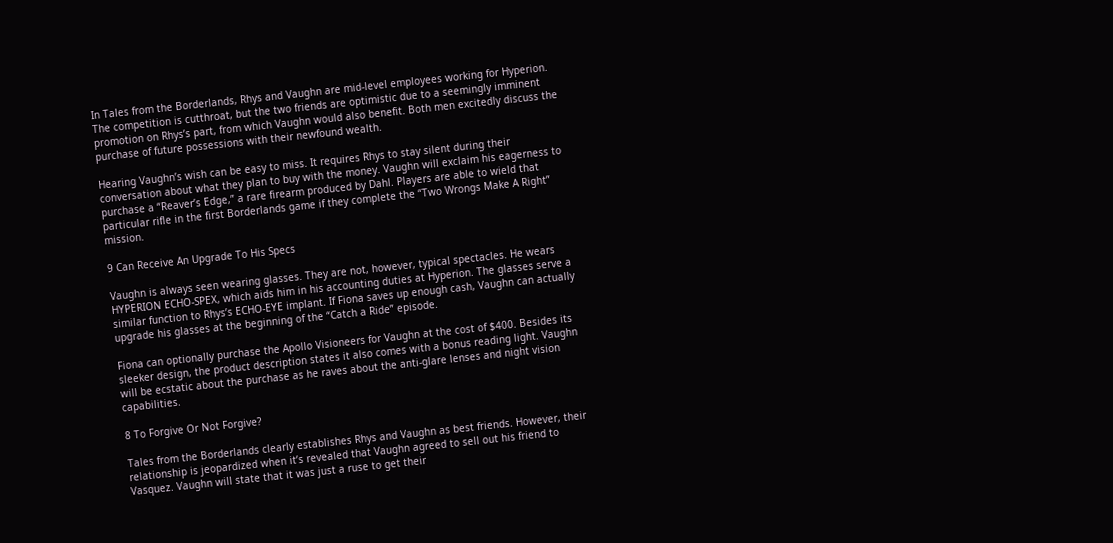In Tales from the Borderlands, Rhys and Vaughn are mid-level employees working for Hyperion. The competition is cutthroat, but the two friends are optimistic due to a seemingly imminent promotion on Rhys’s part, from which Vaughn would also benefit. Both men excitedly discuss the purchase of future possessions with their newfound wealth.

Hearing Vaughn’s wish can be easy to miss. It requires Rhys to stay silent during their conversation about what they plan to buy with the money. Vaughn will exclaim his eagerness to purchase a “Reaver’s Edge,” a rare firearm produced by Dahl. Players are able to wield that particular rifle in the first Borderlands game if they complete the “Two Wrongs Make A Right” mission.

9 Can Receive An Upgrade To His Specs

Vaughn is always seen wearing glasses. They are not, however, typical spectacles. He wears HYPERION ECHO-SPEX, which aids him in his accounting duties at Hyperion. The glasses serve a similar function to Rhys’s ECHO-EYE implant. If Fiona saves up enough cash, Vaughn can actually upgrade his glasses at the beginning of the “Catch a Ride” episode.

Fiona can optionally purchase the Apollo Visioneers for Vaughn at the cost of $400. Besides its sleeker design, the product description states it also comes with a bonus reading light. Vaughn will be ecstatic about the purchase as he raves about the anti-glare lenses and night vision capabilities.

8 To Forgive Or Not Forgive?

Tales from the Borderlands clearly establishes Rhys and Vaughn as best friends. However, their relationship is jeopardized when it’s revealed that Vaughn agreed to sell out his friend to Vasquez. Vaughn will state that it was just a ruse to get their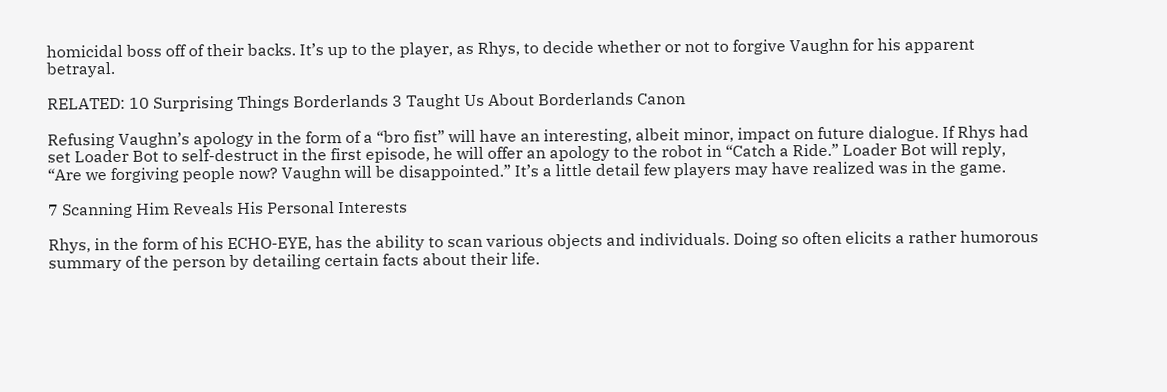homicidal boss off of their backs. It’s up to the player, as Rhys, to decide whether or not to forgive Vaughn for his apparent betrayal.

RELATED: 10 Surprising Things Borderlands 3 Taught Us About Borderlands Canon

Refusing Vaughn’s apology in the form of a “bro fist” will have an interesting, albeit minor, impact on future dialogue. If Rhys had set Loader Bot to self-destruct in the first episode, he will offer an apology to the robot in “Catch a Ride.” Loader Bot will reply, “Are we forgiving people now? Vaughn will be disappointed.” It’s a little detail few players may have realized was in the game.

7 Scanning Him Reveals His Personal Interests

Rhys, in the form of his ECHO-EYE, has the ability to scan various objects and individuals. Doing so often elicits a rather humorous summary of the person by detailing certain facts about their life.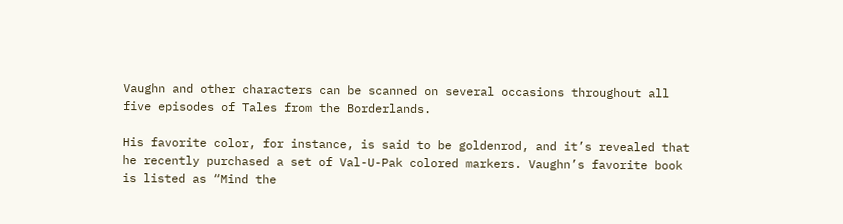Vaughn and other characters can be scanned on several occasions throughout all five episodes of Tales from the Borderlands.

His favorite color, for instance, is said to be goldenrod, and it’s revealed that he recently purchased a set of Val-U-Pak colored markers. Vaughn’s favorite book is listed as “Mind the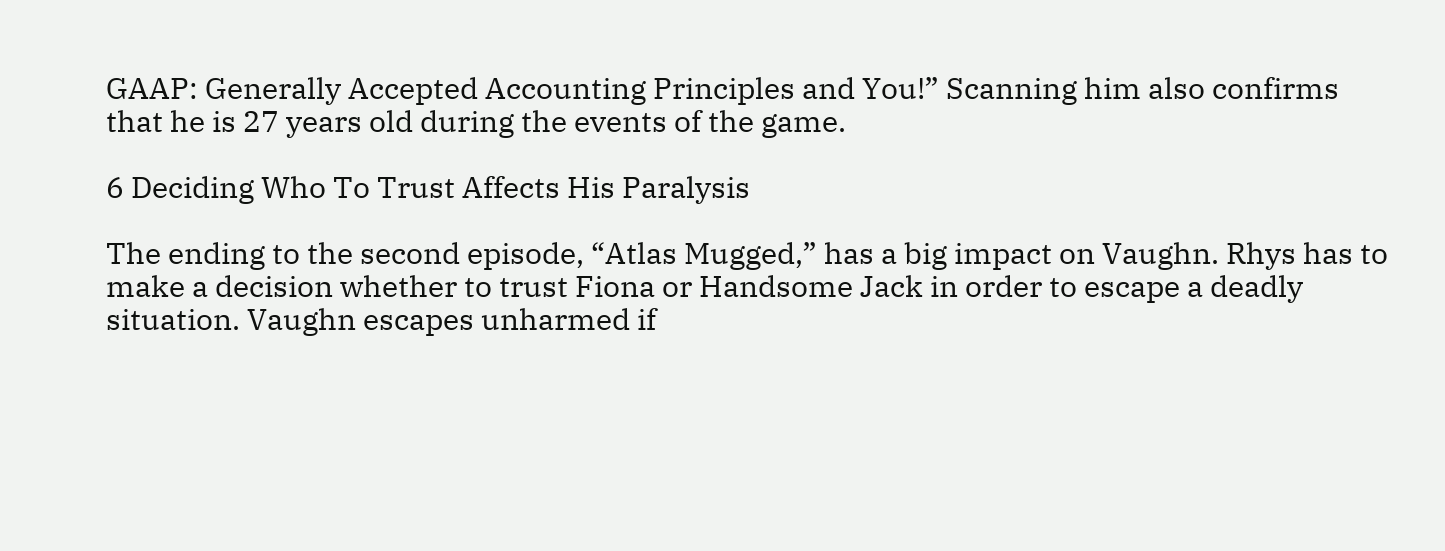GAAP: Generally Accepted Accounting Principles and You!” Scanning him also confirms that he is 27 years old during the events of the game.

6 Deciding Who To Trust Affects His Paralysis

The ending to the second episode, “Atlas Mugged,” has a big impact on Vaughn. Rhys has to make a decision whether to trust Fiona or Handsome Jack in order to escape a deadly situation. Vaughn escapes unharmed if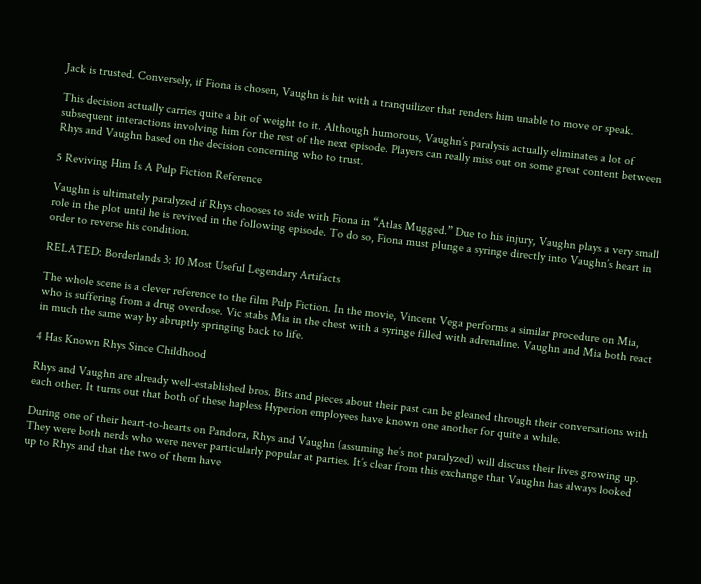Jack is trusted. Conversely, if Fiona is chosen, Vaughn is hit with a tranquilizer that renders him unable to move or speak.

This decision actually carries quite a bit of weight to it. Although humorous, Vaughn’s paralysis actually eliminates a lot of subsequent interactions involving him for the rest of the next episode. Players can really miss out on some great content between Rhys and Vaughn based on the decision concerning who to trust.

5 Reviving Him Is A Pulp Fiction Reference

Vaughn is ultimately paralyzed if Rhys chooses to side with Fiona in “Atlas Mugged.” Due to his injury, Vaughn plays a very small role in the plot until he is revived in the following episode. To do so, Fiona must plunge a syringe directly into Vaughn’s heart in order to reverse his condition.

RELATED: Borderlands 3: 10 Most Useful Legendary Artifacts

The whole scene is a clever reference to the film Pulp Fiction. In the movie, Vincent Vega performs a similar procedure on Mia, who is suffering from a drug overdose. Vic stabs Mia in the chest with a syringe filled with adrenaline. Vaughn and Mia both react in much the same way by abruptly springing back to life.

4 Has Known Rhys Since Childhood

Rhys and Vaughn are already well-established bros. Bits and pieces about their past can be gleaned through their conversations with each other. It turns out that both of these hapless Hyperion employees have known one another for quite a while.

During one of their heart-to-hearts on Pandora, Rhys and Vaughn (assuming he’s not paralyzed) will discuss their lives growing up. They were both nerds who were never particularly popular at parties. It’s clear from this exchange that Vaughn has always looked up to Rhys and that the two of them have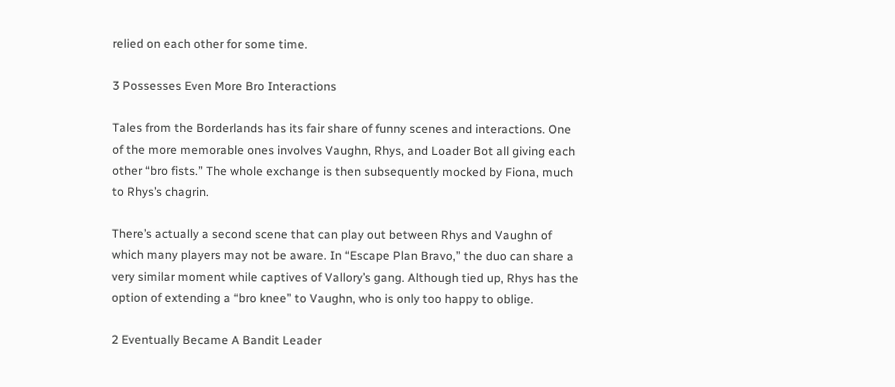relied on each other for some time.

3 Possesses Even More Bro Interactions

Tales from the Borderlands has its fair share of funny scenes and interactions. One of the more memorable ones involves Vaughn, Rhys, and Loader Bot all giving each other “bro fists.” The whole exchange is then subsequently mocked by Fiona, much to Rhys’s chagrin.

There’s actually a second scene that can play out between Rhys and Vaughn of which many players may not be aware. In “Escape Plan Bravo,” the duo can share a very similar moment while captives of Vallory’s gang. Although tied up, Rhys has the option of extending a “bro knee” to Vaughn, who is only too happy to oblige.

2 Eventually Became A Bandit Leader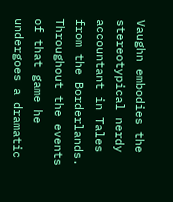Vaughn embodies the stereotypical nerdy accountant in Tales from the Borderlands. Throughout the events of that game he undergoes a dramatic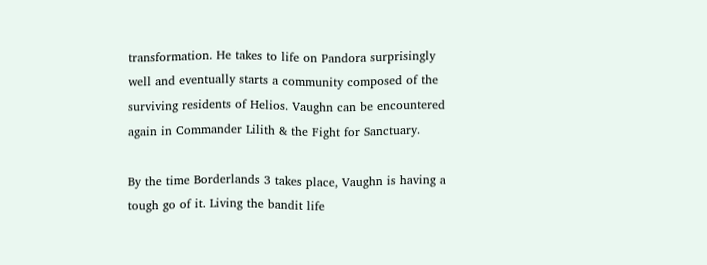transformation. He takes to life on Pandora surprisingly well and eventually starts a community composed of the surviving residents of Helios. Vaughn can be encountered again in Commander Lilith & the Fight for Sanctuary.

By the time Borderlands 3 takes place, Vaughn is having a tough go of it. Living the bandit life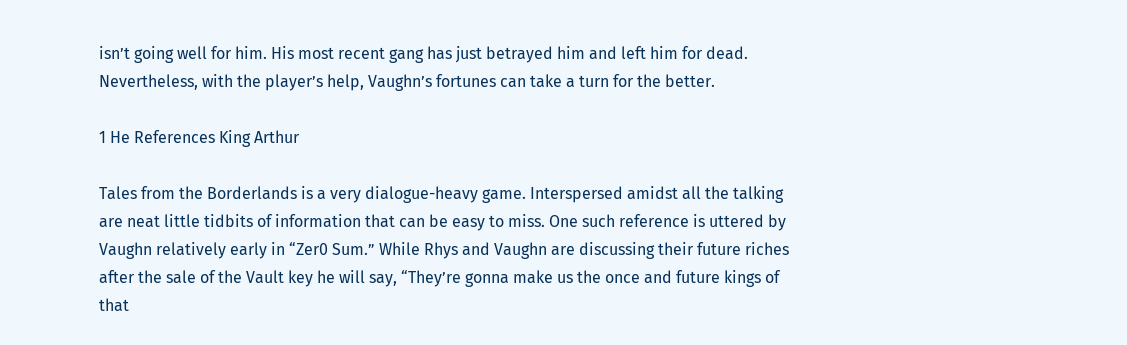isn’t going well for him. His most recent gang has just betrayed him and left him for dead. Nevertheless, with the player’s help, Vaughn’s fortunes can take a turn for the better.

1 He References King Arthur

Tales from the Borderlands is a very dialogue-heavy game. Interspersed amidst all the talking are neat little tidbits of information that can be easy to miss. One such reference is uttered by Vaughn relatively early in “Zer0 Sum.” While Rhys and Vaughn are discussing their future riches after the sale of the Vault key he will say, “They’re gonna make us the once and future kings of that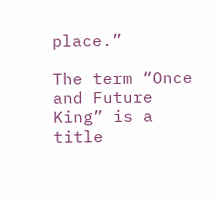place.”

The term “Once and Future King” is a title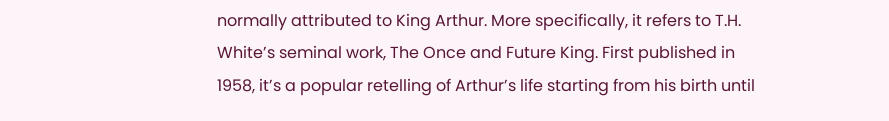normally attributed to King Arthur. More specifically, it refers to T.H. White’s seminal work, The Once and Future King. First published in 1958, it’s a popular retelling of Arthur’s life starting from his birth until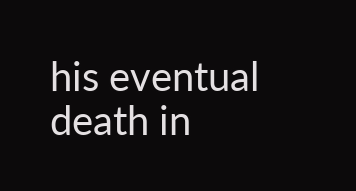his eventual death in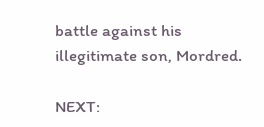battle against his illegitimate son, Mordred.

NEXT: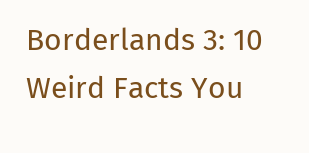Borderlands 3: 10 Weird Facts You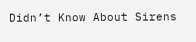Didn’t Know About Sirens